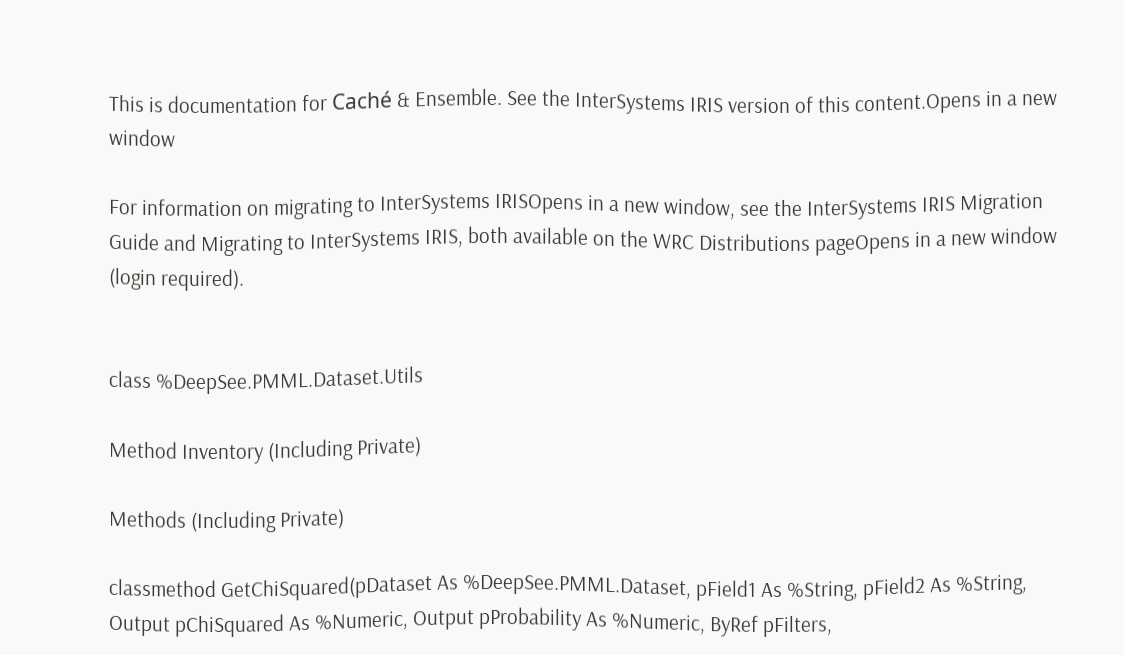This is documentation for Caché & Ensemble. See the InterSystems IRIS version of this content.Opens in a new window

For information on migrating to InterSystems IRISOpens in a new window, see the InterSystems IRIS Migration Guide and Migrating to InterSystems IRIS, both available on the WRC Distributions pageOpens in a new window (login required).


class %DeepSee.PMML.Dataset.Utils

Method Inventory (Including Private)

Methods (Including Private)

classmethod GetChiSquared(pDataset As %DeepSee.PMML.Dataset, pField1 As %String, pField2 As %String, Output pChiSquared As %Numeric, Output pProbability As %Numeric, ByRef pFilters,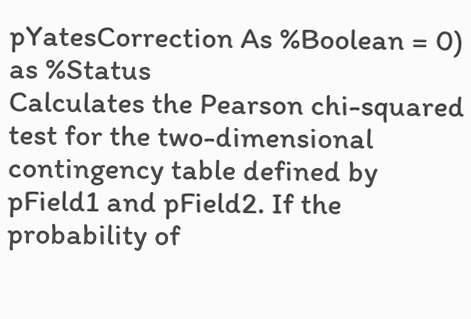pYatesCorrection As %Boolean = 0) as %Status
Calculates the Pearson chi-squared test for the two-dimensional contingency table defined by pField1 and pField2. If the probability of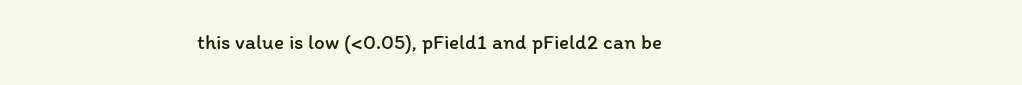this value is low (<0.05), pField1 and pField2 can be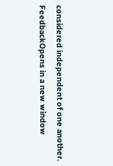considered independent of one another.
FeedbackOpens in a new window